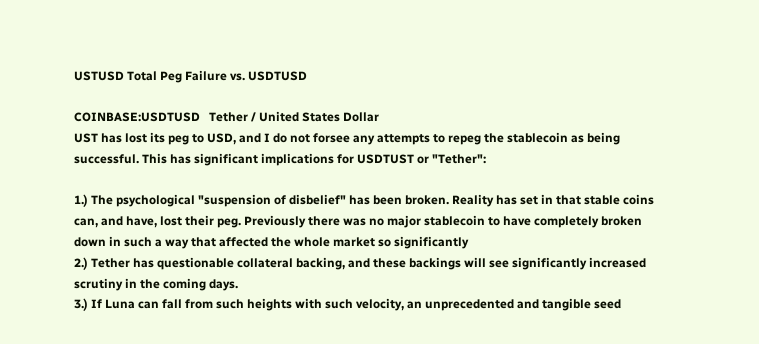USTUSD Total Peg Failure vs. USDTUSD

COINBASE:USDTUSD   Tether / United States Dollar
UST has lost its peg to USD, and I do not forsee any attempts to repeg the stablecoin as being successful. This has significant implications for USDTUST or "Tether":

1.) The psychological "suspension of disbelief" has been broken. Reality has set in that stable coins can, and have, lost their peg. Previously there was no major stablecoin to have completely broken down in such a way that affected the whole market so significantly
2.) Tether has questionable collateral backing, and these backings will see significantly increased scrutiny in the coming days.
3.) If Luna can fall from such heights with such velocity, an unprecedented and tangible seed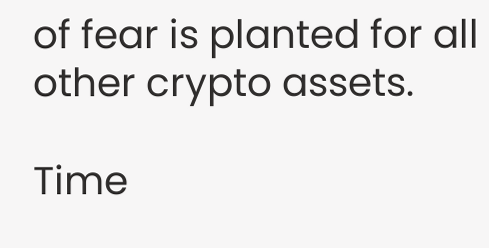of fear is planted for all other crypto assets.

Time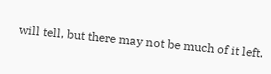will tell, but there may not be much of it left.